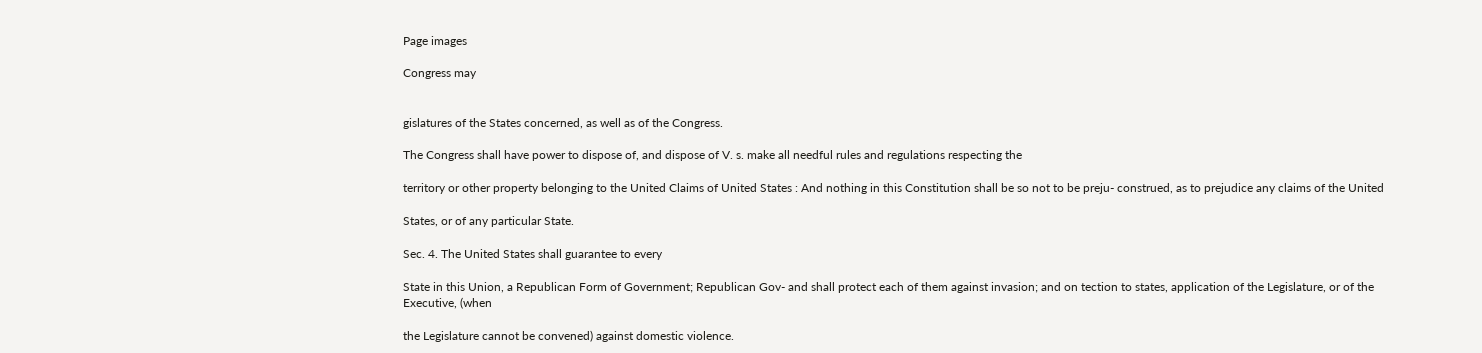Page images

Congress may


gislatures of the States concerned, as well as of the Congress.

The Congress shall have power to dispose of, and dispose of V. s. make all needful rules and regulations respecting the

territory or other property belonging to the United Claims of United States : And nothing in this Constitution shall be so not to be preju- construed, as to prejudice any claims of the United

States, or of any particular State.

Sec. 4. The United States shall guarantee to every

State in this Union, a Republican Form of Government; Republican Gov- and shall protect each of them against invasion; and on tection to states, application of the Legislature, or of the Executive, (when

the Legislature cannot be convened) against domestic violence.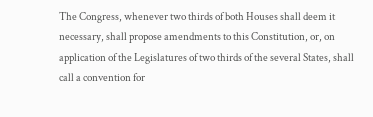The Congress, whenever two thirds of both Houses shall deem it necessary, shall propose amendments to this Constitution, or, on application of the Legislatures of two thirds of the several States, shall call a convention for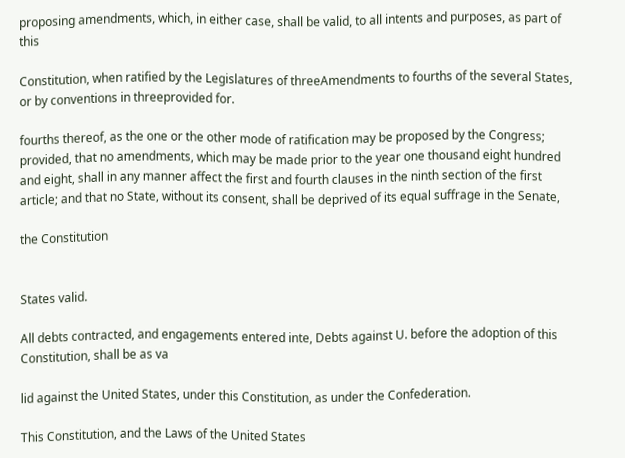proposing amendments, which, in either case, shall be valid, to all intents and purposes, as part of this

Constitution, when ratified by the Legislatures of threeAmendments to fourths of the several States, or by conventions in threeprovided for.

fourths thereof, as the one or the other mode of ratification may be proposed by the Congress; provided, that no amendments, which may be made prior to the year one thousand eight hundred and eight, shall in any manner affect the first and fourth clauses in the ninth section of the first article; and that no State, without its consent, shall be deprived of its equal suffrage in the Senate,

the Constitution


States valid.

All debts contracted, and engagements entered inte, Debts against U. before the adoption of this Constitution, shall be as va

lid against the United States, under this Constitution, as under the Confederation.

This Constitution, and the Laws of the United States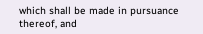which shall be made in pursuance thereof, and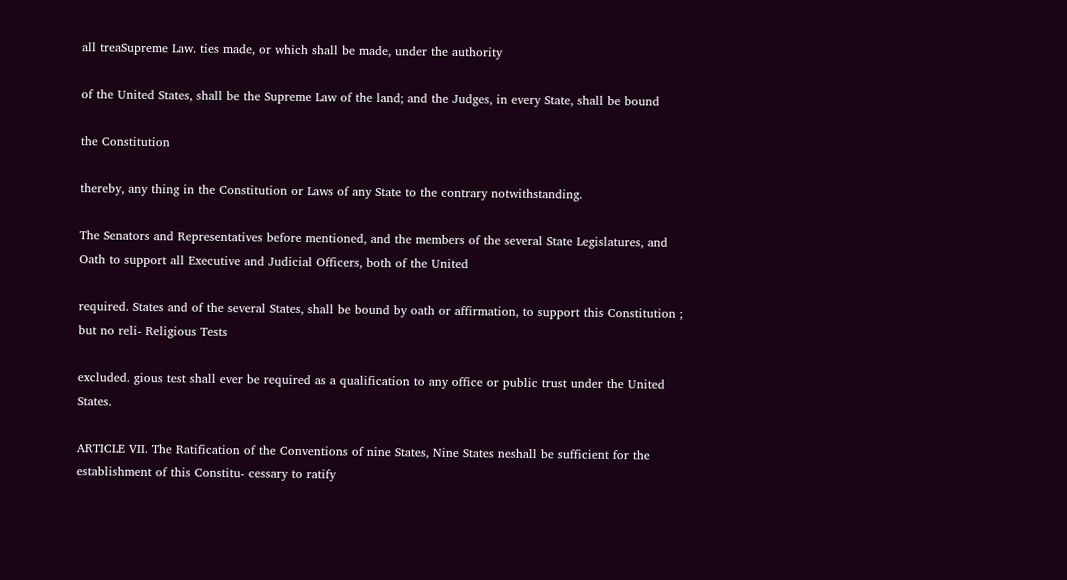all treaSupreme Law. ties made, or which shall be made, under the authority

of the United States, shall be the Supreme Law of the land; and the Judges, in every State, shall be bound

the Constitution

thereby, any thing in the Constitution or Laws of any State to the contrary notwithstanding.

The Senators and Representatives before mentioned, and the members of the several State Legislatures, and Oath to support all Executive and Judicial Officers, both of the United

required. States and of the several States, shall be bound by oath or affirmation, to support this Constitution ; but no reli- Religious Tests

excluded. gious test shall ever be required as a qualification to any office or public trust under the United States.

ARTICLE VII. The Ratification of the Conventions of nine States, Nine States neshall be sufficient for the establishment of this Constitu- cessary to ratify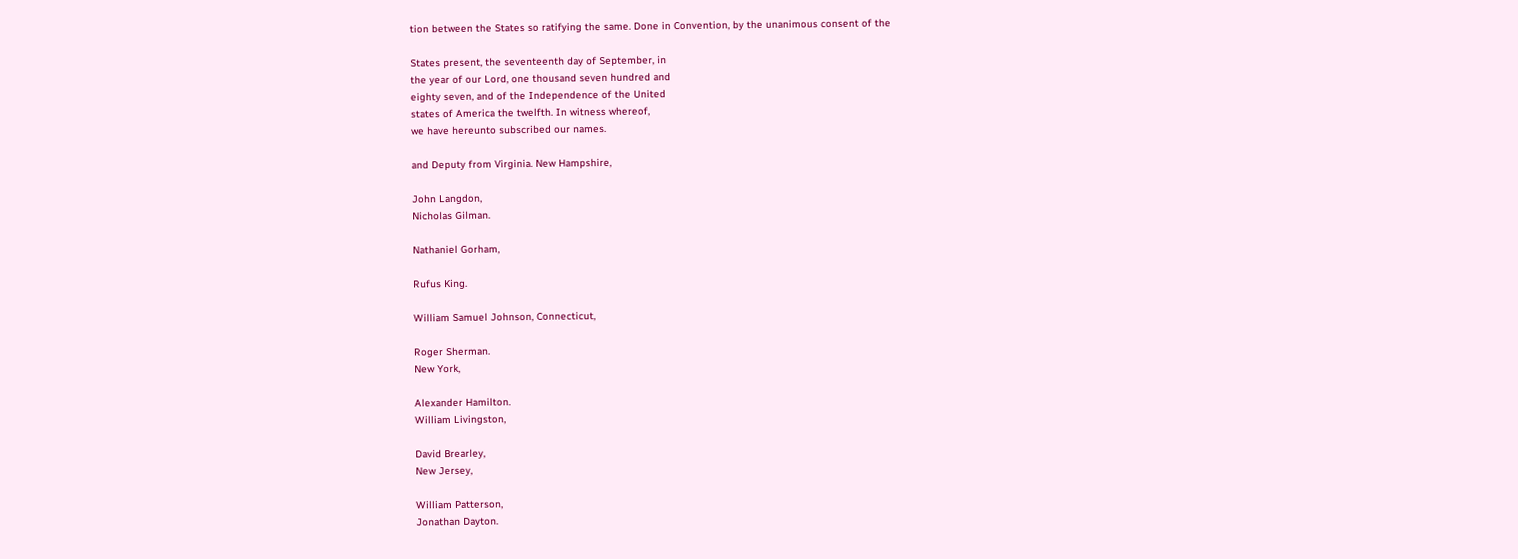tion between the States so ratifying the same. Done in Convention, by the unanimous consent of the

States present, the seventeenth day of September, in
the year of our Lord, one thousand seven hundred and
eighty seven, and of the Independence of the United
states of America the twelfth. In witness whereof,
we have hereunto subscribed our names.

and Deputy from Virginia. New Hampshire,

John Langdon,
Nicholas Gilman.

Nathaniel Gorham,

Rufus King.

William Samuel Johnson, Connecticut,

Roger Sherman.
New York,

Alexander Hamilton.
William Livingston,

David Brearley,
New Jersey,

William Patterson,
Jonathan Dayton.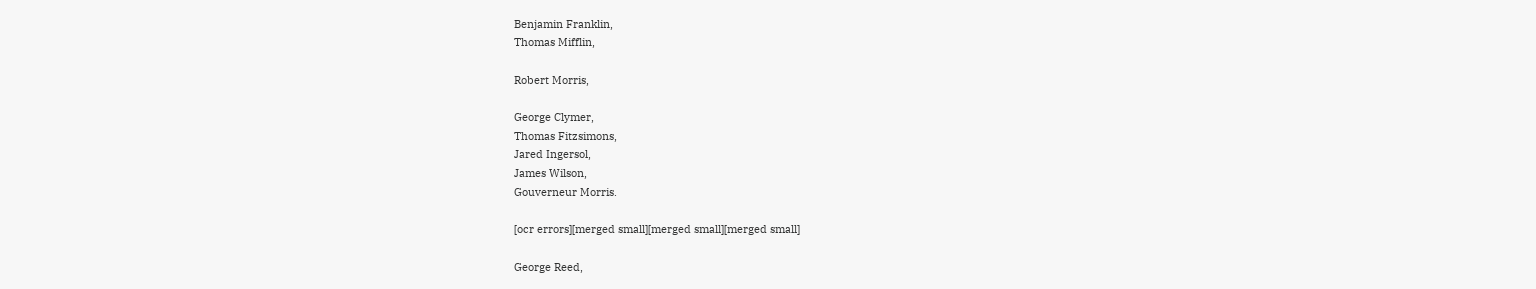Benjamin Franklin,
Thomas Mifflin,

Robert Morris,

George Clymer,
Thomas Fitzsimons,
Jared Ingersol,
James Wilson,
Gouverneur Morris.

[ocr errors][merged small][merged small][merged small]

George Reed,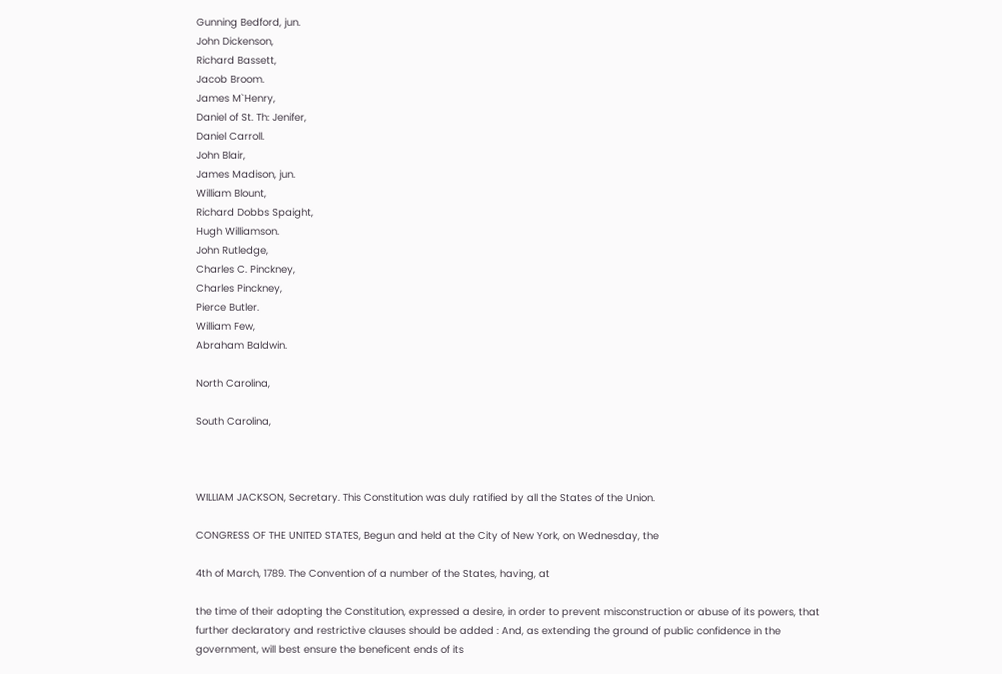Gunning Bedford, jun.
John Dickenson,
Richard Bassett,
Jacob Broom.
James M`Henry,
Daniel of St. Th: Jenifer,
Daniel Carroll.
John Blair,
James Madison, jun.
William Blount,
Richard Dobbs Spaight,
Hugh Williamson.
John Rutledge,
Charles C. Pinckney,
Charles Pinckney,
Pierce Butler.
William Few,
Abraham Baldwin.

North Carolina,

South Carolina,



WILLIAM JACKSON, Secretary. This Constitution was duly ratified by all the States of the Union.

CONGRESS OF THE UNITED STATES, Begun and held at the City of New York, on Wednesday, the

4th of March, 1789. The Convention of a number of the States, having, at

the time of their adopting the Constitution, expressed a desire, in order to prevent misconstruction or abuse of its powers, that further declaratory and restrictive clauses should be added : And, as extending the ground of public confidence in the government, will best ensure the beneficent ends of its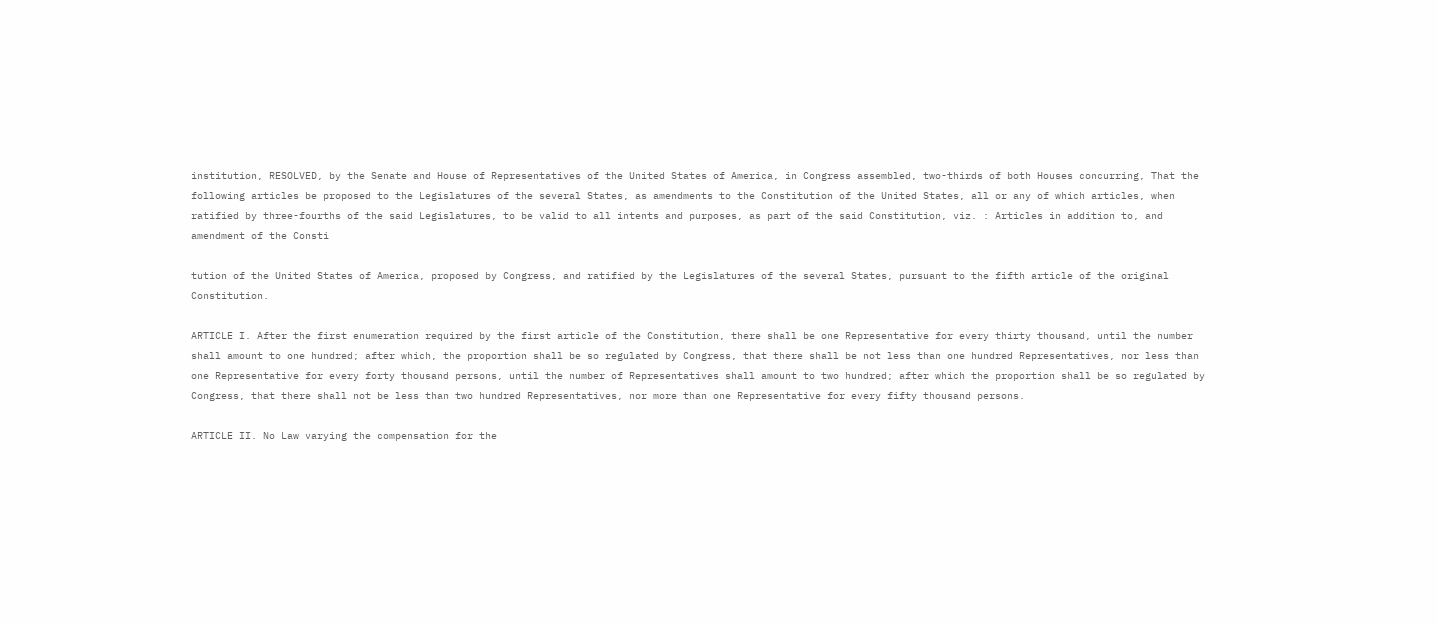institution, RESOLVED, by the Senate and House of Representatives of the United States of America, in Congress assembled, two-thirds of both Houses concurring, That the following articles be proposed to the Legislatures of the several States, as amendments to the Constitution of the United States, all or any of which articles, when ratified by three-fourths of the said Legislatures, to be valid to all intents and purposes, as part of the said Constitution, viz. : Articles in addition to, and amendment of the Consti

tution of the United States of America, proposed by Congress, and ratified by the Legislatures of the several States, pursuant to the fifth article of the original Constitution.

ARTICLE I. After the first enumeration required by the first article of the Constitution, there shall be one Representative for every thirty thousand, until the number shall amount to one hundred; after which, the proportion shall be so regulated by Congress, that there shall be not less than one hundred Representatives, nor less than one Representative for every forty thousand persons, until the number of Representatives shall amount to two hundred; after which the proportion shall be so regulated by Congress, that there shall not be less than two hundred Representatives, nor more than one Representative for every fifty thousand persons.

ARTICLE II. No Law varying the compensation for the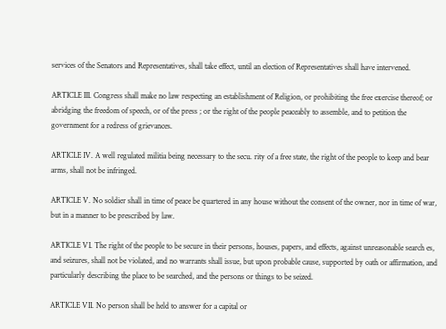services of the Senators and Representatives, shall take effect, until an election of Representatives shall have intervened.

ARTICLE III. Congress shall make no law respecting an establishment of Religion, or prohibiting the free exercise thereof; or abridging the freedom of speech, or of the press ; or the right of the people peaceably to assemble, and to petition the government for a redress of grievances.

ARTICLE IV. A well regulated militia being necessary to the secu. rity of a free state, the right of the people to keep and bear arms, shall not be infringed.

ARTICLE V. No soldier shall in time of peace be quartered in any house without the consent of the owner, nor in time of war, but in a manner to be prescribed by law.

ARTICLE VI. The right of the people to be secure in their persons, houses, papers, and effects, against unreasonable search es, and seizures, shall not be violated, and no warrants shall issue, but upon probable cause, supported by oath or affirmation, and particularly describing the place to be searched, and the persons or things to be seized.

ARTICLE VII. No person shall be held to answer for a capital or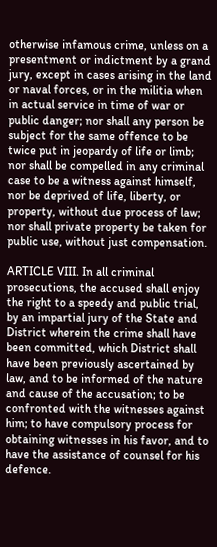otherwise infamous crime, unless on a presentment or indictment by a grand jury, except in cases arising in the land or naval forces, or in the militia when in actual service in time of war or public danger; nor shall any person be subject for the same offence to be twice put in jeopardy of life or limb; nor shall be compelled in any criminal case to be a witness against himself, nor be deprived of life, liberty, or property, without due process of law; nor shall private property be taken for public use, without just compensation.

ARTICLE VIII. In all criminal prosecutions, the accused shall enjoy the right to a speedy and public trial, by an impartial jury of the State and District wherein the crime shall have been committed, which District shall have been previously ascertained by law, and to be informed of the nature and cause of the accusation; to be confronted with the witnesses against him; to have compulsory process for obtaining witnesses in his favor, and to have the assistance of counsel for his defence.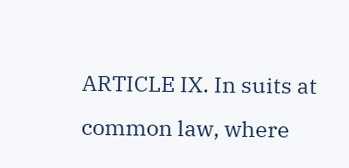ARTICLE IX. In suits at common law, where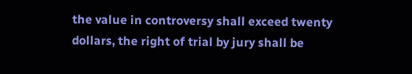the value in controversy shall exceed twenty dollars, the right of trial by jury shall be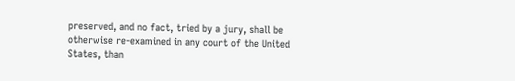preserved, and no fact, tried by a jury, shall be otherwise re-examined in any court of the United States, than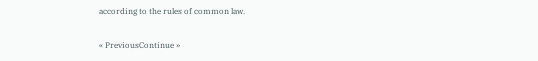according to the rules of common law.

« PreviousContinue »